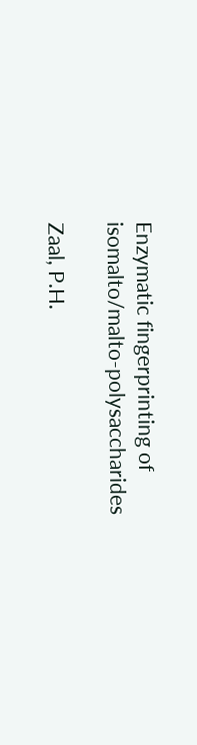Enzymatic fingerprinting of isomalto/malto-polysaccharides

Zaal, P.H.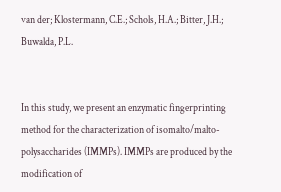van der; Klostermann, C.E.; Schols, H.A.; Bitter, J.H.; Buwalda, P.L.


In this study, we present an enzymatic fingerprinting method for the characterization of isomalto/malto-polysaccharides (IMMPs). IMMPs are produced by the modification of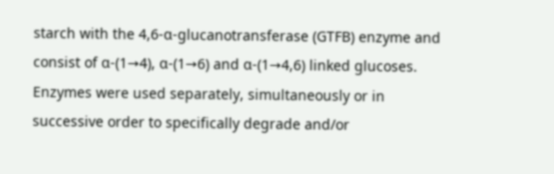starch with the 4,6-α-glucanotransferase (GTFB) enzyme and consist of α-(1→4), α-(1→6) and α-(1→4,6) linked glucoses. Enzymes were used separately, simultaneously or in successive order to specifically degrade and/or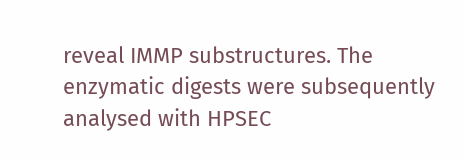reveal IMMP substructures. The enzymatic digests were subsequently analysed with HPSEC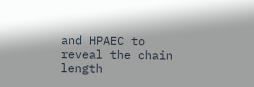and HPAEC to reveal the chain length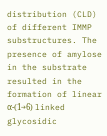distribution (CLD) of different IMMP substructures. The presence of amylose in the substrate resulted in the formation of linear α-(1→6) linked glycosidic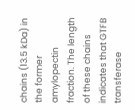chains (13.5 kDa) in the former amylopectin fraction. The length of these chains indicates that GTFB transferase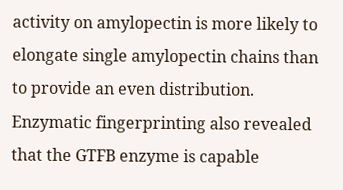activity on amylopectin is more likely to elongate single amylopectin chains than to provide an even distribution. Enzymatic fingerprinting also revealed that the GTFB enzyme is capable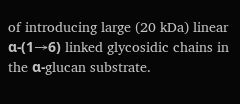of introducing large (20 kDa) linear α-(1→6) linked glycosidic chains in the α-glucan substrate.